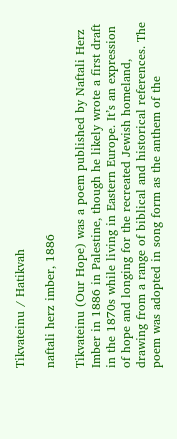Tikvateinu / Hatikvah

naftali herz imber, 1886

Tikvateinu (Our Hope) was a poem published by Naftali Herz Imber in 1886 in Palestine, though he likely wrote a first draft in the 1870s while living in Eastern Europe. It’s an expression of hope and longing for the recreated Jewish homeland, drawing from a range of biblical and historical references. The poem was adopted in song form as the anthem of the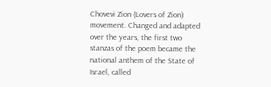Chovevi Zion (Lovers of Zion) movement. Changed and adapted over the years, the first two stanzas of the poem became the national anthem of the State of Israel, called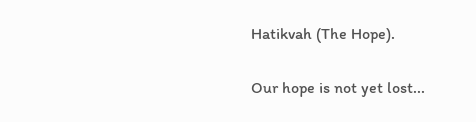Hatikvah (The Hope).

Our hope is not yet lost...